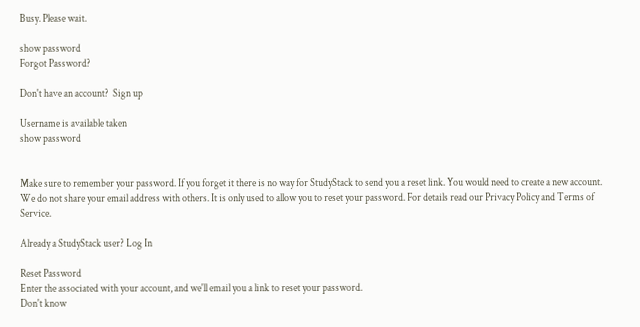Busy. Please wait.

show password
Forgot Password?

Don't have an account?  Sign up

Username is available taken
show password


Make sure to remember your password. If you forget it there is no way for StudyStack to send you a reset link. You would need to create a new account.
We do not share your email address with others. It is only used to allow you to reset your password. For details read our Privacy Policy and Terms of Service.

Already a StudyStack user? Log In

Reset Password
Enter the associated with your account, and we'll email you a link to reset your password.
Don't know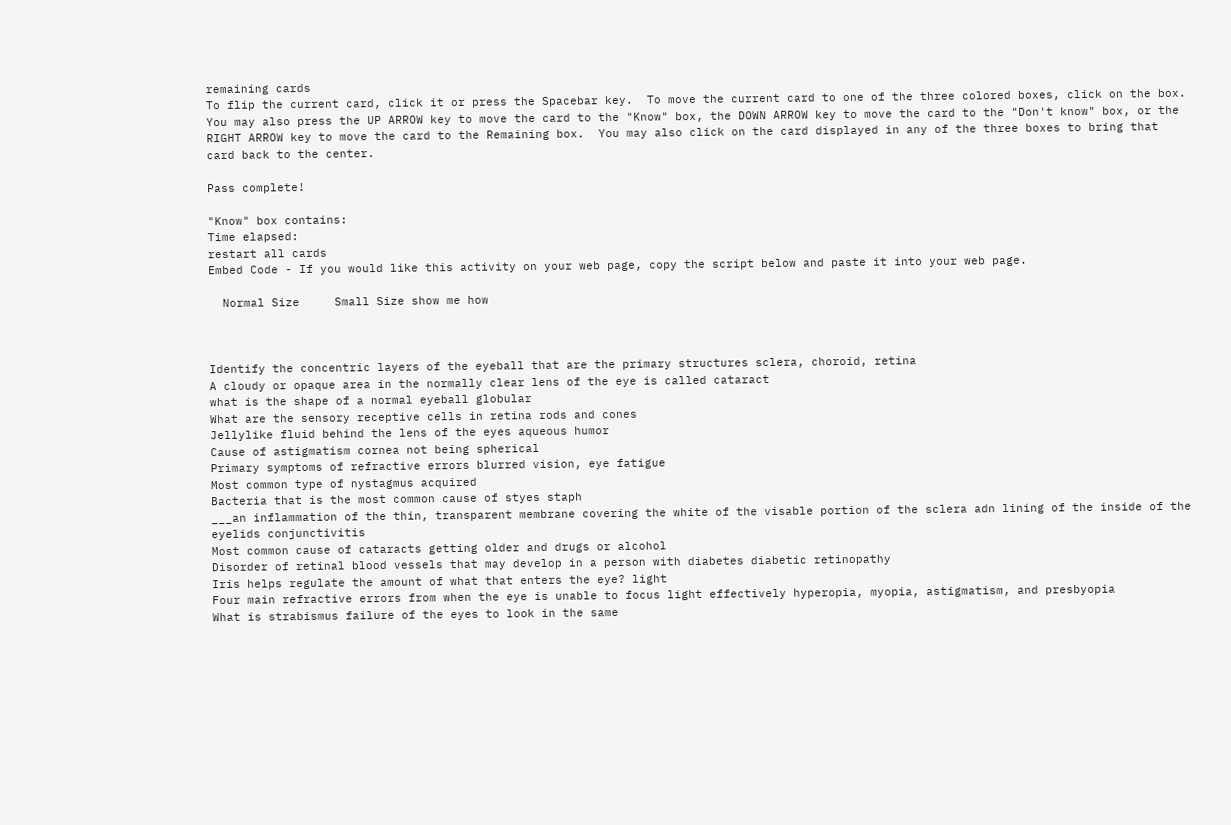remaining cards
To flip the current card, click it or press the Spacebar key.  To move the current card to one of the three colored boxes, click on the box.  You may also press the UP ARROW key to move the card to the "Know" box, the DOWN ARROW key to move the card to the "Don't know" box, or the RIGHT ARROW key to move the card to the Remaining box.  You may also click on the card displayed in any of the three boxes to bring that card back to the center.

Pass complete!

"Know" box contains:
Time elapsed:
restart all cards
Embed Code - If you would like this activity on your web page, copy the script below and paste it into your web page.

  Normal Size     Small Size show me how



Identify the concentric layers of the eyeball that are the primary structures sclera, choroid, retina
A cloudy or opaque area in the normally clear lens of the eye is called cataract
what is the shape of a normal eyeball globular
What are the sensory receptive cells in retina rods and cones
Jellylike fluid behind the lens of the eyes aqueous humor
Cause of astigmatism cornea not being spherical
Primary symptoms of refractive errors blurred vision, eye fatigue
Most common type of nystagmus acquired
Bacteria that is the most common cause of styes staph
___an inflammation of the thin, transparent membrane covering the white of the visable portion of the sclera adn lining of the inside of the eyelids conjunctivitis
Most common cause of cataracts getting older and drugs or alcohol
Disorder of retinal blood vessels that may develop in a person with diabetes diabetic retinopathy
Iris helps regulate the amount of what that enters the eye? light
Four main refractive errors from when the eye is unable to focus light effectively hyperopia, myopia, astigmatism, and presbyopia
What is strabismus failure of the eyes to look in the same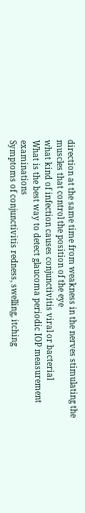direction at the same time from weakness in the nerves stimulating the muscles that control the position of the eye
what kind of infection causes conjunctivitis viral or bacterial
What is the best way to detect glaucoma periodic IOP measurement examinations
Symptoms of conjunctivitis redness, swelling, itching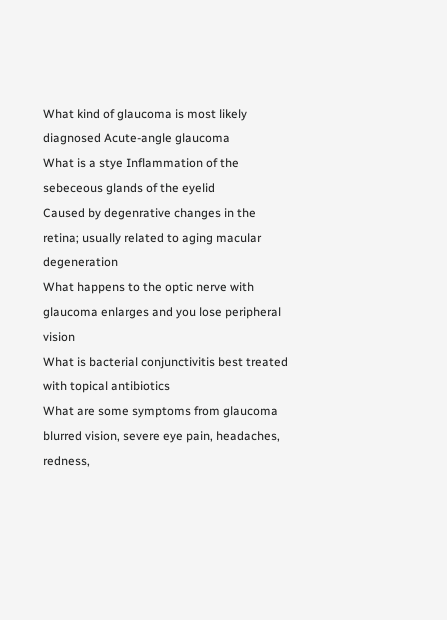What kind of glaucoma is most likely diagnosed Acute-angle glaucoma
What is a stye Inflammation of the sebeceous glands of the eyelid
Caused by degenrative changes in the retina; usually related to aging macular degeneration
What happens to the optic nerve with glaucoma enlarges and you lose peripheral vision
What is bacterial conjunctivitis best treated with topical antibiotics
What are some symptoms from glaucoma blurred vision, severe eye pain, headaches, redness,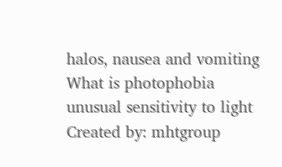halos, nausea and vomiting
What is photophobia unusual sensitivity to light
Created by: mhtgroup